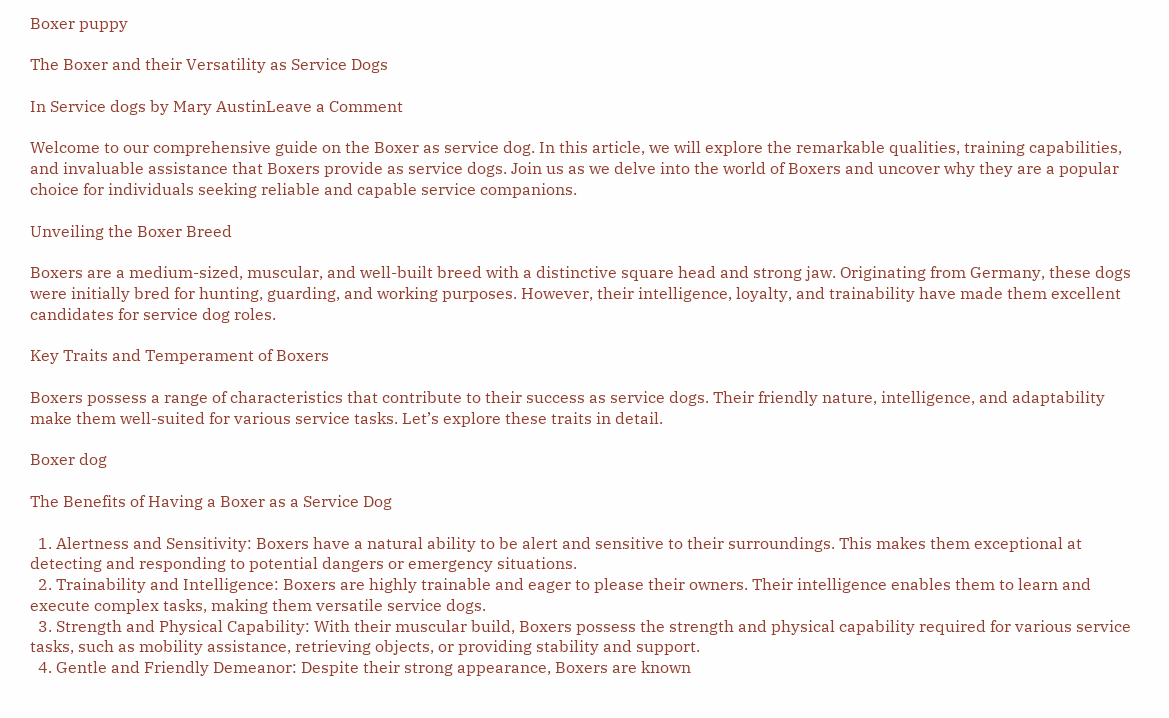Boxer puppy

The Boxer and their Versatility as Service Dogs

In Service dogs by Mary AustinLeave a Comment

Welcome to our comprehensive guide on the Boxer as service dog. In this article, we will explore the remarkable qualities, training capabilities, and invaluable assistance that Boxers provide as service dogs. Join us as we delve into the world of Boxers and uncover why they are a popular choice for individuals seeking reliable and capable service companions.

Unveiling the Boxer Breed

Boxers are a medium-sized, muscular, and well-built breed with a distinctive square head and strong jaw. Originating from Germany, these dogs were initially bred for hunting, guarding, and working purposes. However, their intelligence, loyalty, and trainability have made them excellent candidates for service dog roles.

Key Traits and Temperament of Boxers

Boxers possess a range of characteristics that contribute to their success as service dogs. Their friendly nature, intelligence, and adaptability make them well-suited for various service tasks. Let’s explore these traits in detail.

Boxer dog

The Benefits of Having a Boxer as a Service Dog

  1. Alertness and Sensitivity: Boxers have a natural ability to be alert and sensitive to their surroundings. This makes them exceptional at detecting and responding to potential dangers or emergency situations.
  2. Trainability and Intelligence: Boxers are highly trainable and eager to please their owners. Their intelligence enables them to learn and execute complex tasks, making them versatile service dogs.
  3. Strength and Physical Capability: With their muscular build, Boxers possess the strength and physical capability required for various service tasks, such as mobility assistance, retrieving objects, or providing stability and support.
  4. Gentle and Friendly Demeanor: Despite their strong appearance, Boxers are known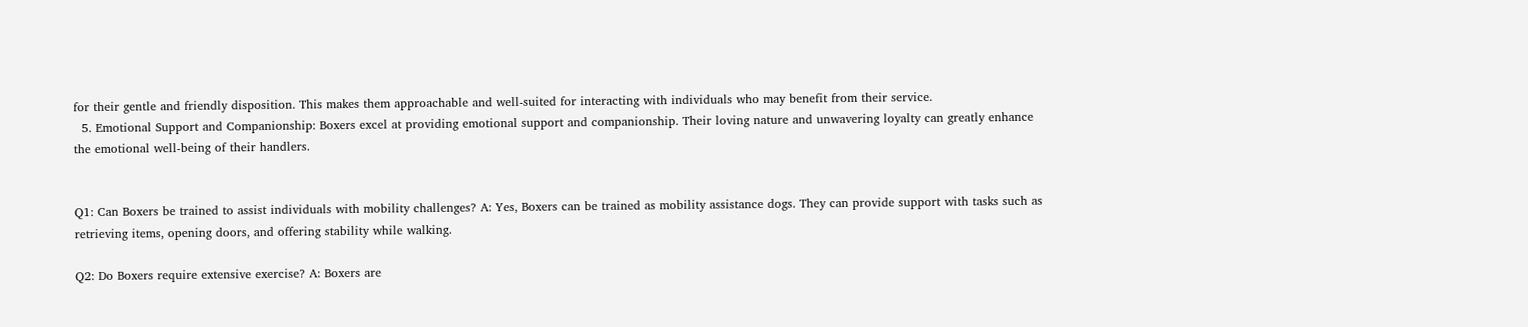for their gentle and friendly disposition. This makes them approachable and well-suited for interacting with individuals who may benefit from their service.
  5. Emotional Support and Companionship: Boxers excel at providing emotional support and companionship. Their loving nature and unwavering loyalty can greatly enhance the emotional well-being of their handlers.


Q1: Can Boxers be trained to assist individuals with mobility challenges? A: Yes, Boxers can be trained as mobility assistance dogs. They can provide support with tasks such as retrieving items, opening doors, and offering stability while walking.

Q2: Do Boxers require extensive exercise? A: Boxers are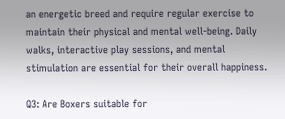an energetic breed and require regular exercise to maintain their physical and mental well-being. Daily walks, interactive play sessions, and mental stimulation are essential for their overall happiness.

Q3: Are Boxers suitable for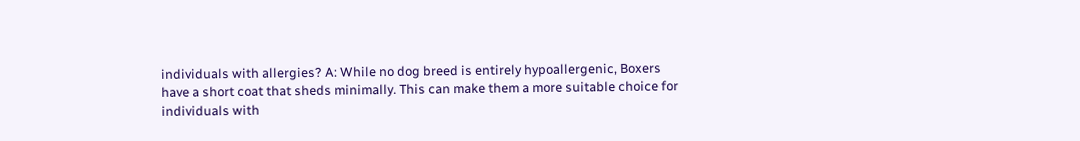individuals with allergies? A: While no dog breed is entirely hypoallergenic, Boxers have a short coat that sheds minimally. This can make them a more suitable choice for individuals with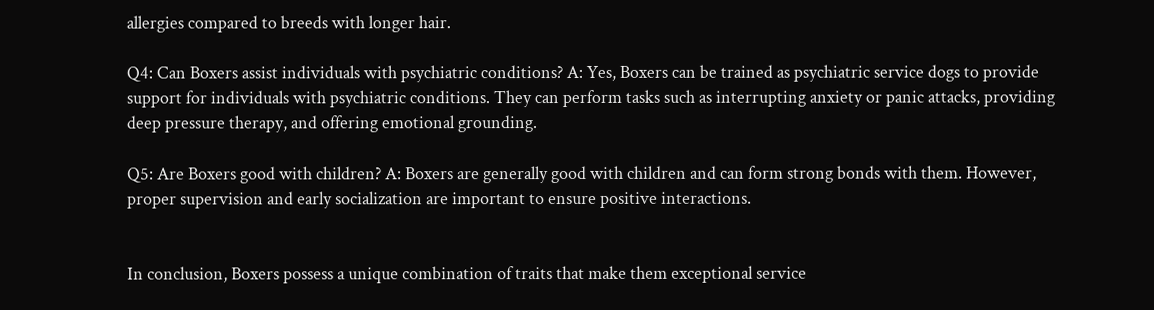allergies compared to breeds with longer hair.

Q4: Can Boxers assist individuals with psychiatric conditions? A: Yes, Boxers can be trained as psychiatric service dogs to provide support for individuals with psychiatric conditions. They can perform tasks such as interrupting anxiety or panic attacks, providing deep pressure therapy, and offering emotional grounding.

Q5: Are Boxers good with children? A: Boxers are generally good with children and can form strong bonds with them. However, proper supervision and early socialization are important to ensure positive interactions.


In conclusion, Boxers possess a unique combination of traits that make them exceptional service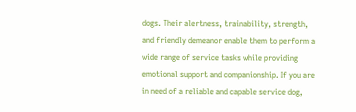dogs. Their alertness, trainability, strength, and friendly demeanor enable them to perform a wide range of service tasks while providing emotional support and companionship. If you are in need of a reliable and capable service dog,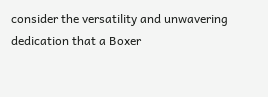consider the versatility and unwavering dedication that a Boxer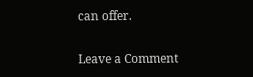can offer.

Leave a Comment